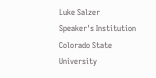Luke Salzer
Speaker's Institution
Colorado State University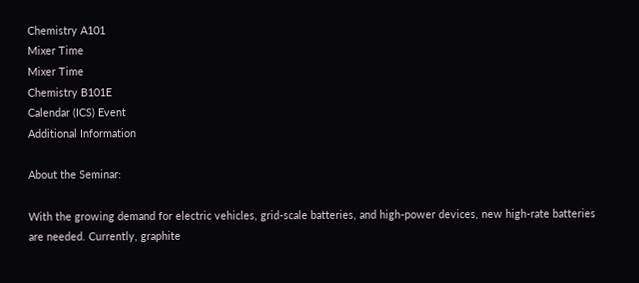Chemistry A101
Mixer Time
Mixer Time
Chemistry B101E
Calendar (ICS) Event
Additional Information

About the Seminar:

With the growing demand for electric vehicles, grid-scale batteries, and high-power devices, new high-rate batteries are needed. Currently, graphite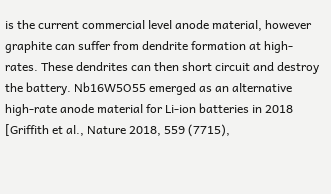is the current commercial level anode material, however graphite can suffer from dendrite formation at high-rates. These dendrites can then short circuit and destroy the battery. Nb16W5O55 emerged as an alternative high-rate anode material for Li-ion batteries in 2018 [Griffith et al., Nature 2018, 559 (7715),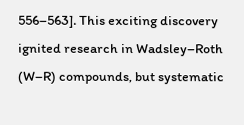556–563]. This exciting discovery ignited research in Wadsley–Roth (W–R) compounds, but systematic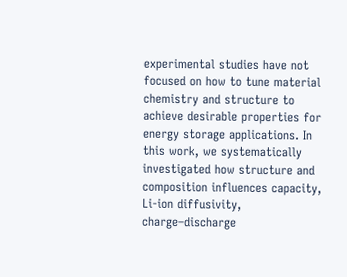experimental studies have not focused on how to tune material chemistry and structure to achieve desirable properties for energy storage applications. In this work, we systematically investigated how structure and composition influences capacity, Li-ion diffusivity, charge–discharge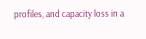profiles, and capacity loss in a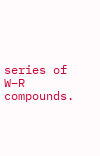series of W–R compounds.